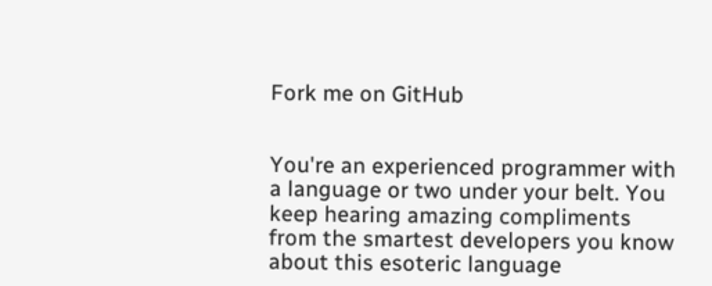Fork me on GitHub


You're an experienced programmer with a language or two under your belt. You keep hearing amazing compliments from the smartest developers you know about this esoteric language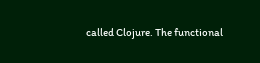called Clojure. The functional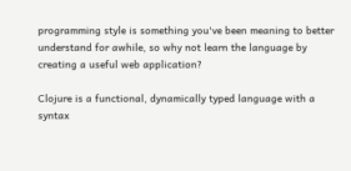programming style is something you've been meaning to better understand for awhile, so why not learn the language by creating a useful web application?

Clojure is a functional, dynamically typed language with a syntax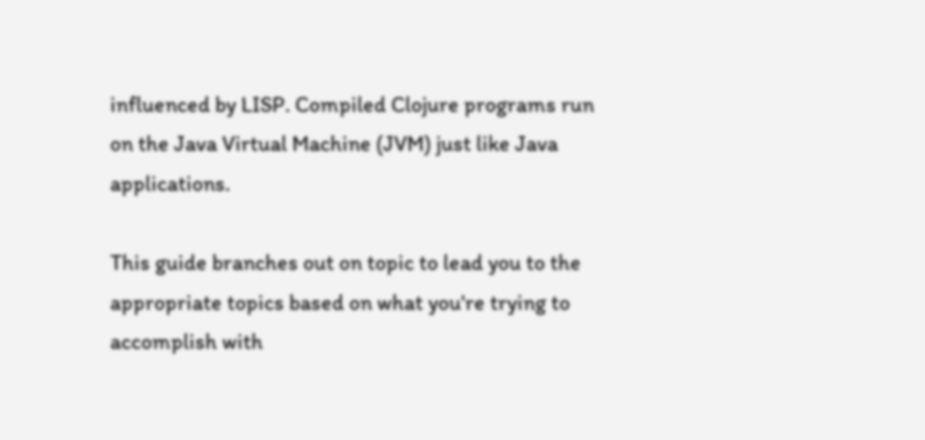influenced by LISP. Compiled Clojure programs run on the Java Virtual Machine (JVM) just like Java applications.

This guide branches out on topic to lead you to the appropriate topics based on what you're trying to accomplish with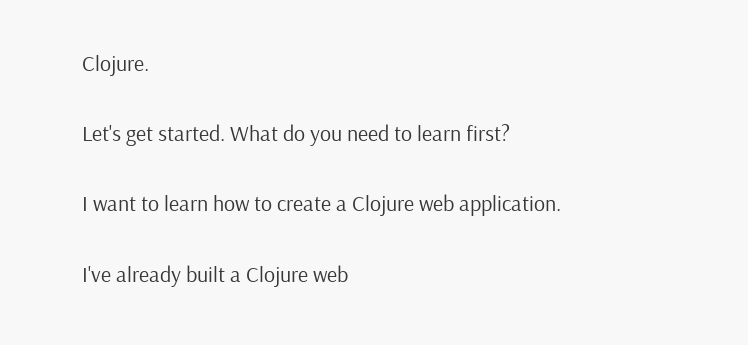Clojure.

Let's get started. What do you need to learn first?

I want to learn how to create a Clojure web application.

I've already built a Clojure web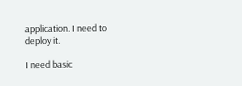application. I need to deploy it.

I need basic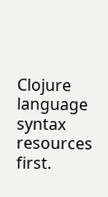Clojure language syntax resources first.